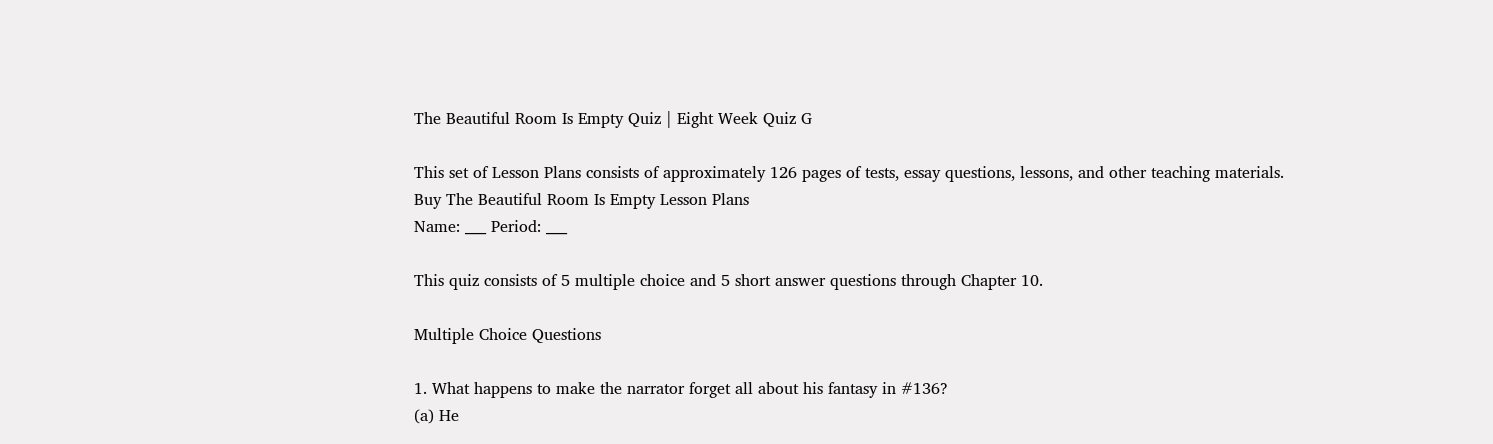The Beautiful Room Is Empty Quiz | Eight Week Quiz G

This set of Lesson Plans consists of approximately 126 pages of tests, essay questions, lessons, and other teaching materials.
Buy The Beautiful Room Is Empty Lesson Plans
Name: ___ Period: ___

This quiz consists of 5 multiple choice and 5 short answer questions through Chapter 10.

Multiple Choice Questions

1. What happens to make the narrator forget all about his fantasy in #136?
(a) He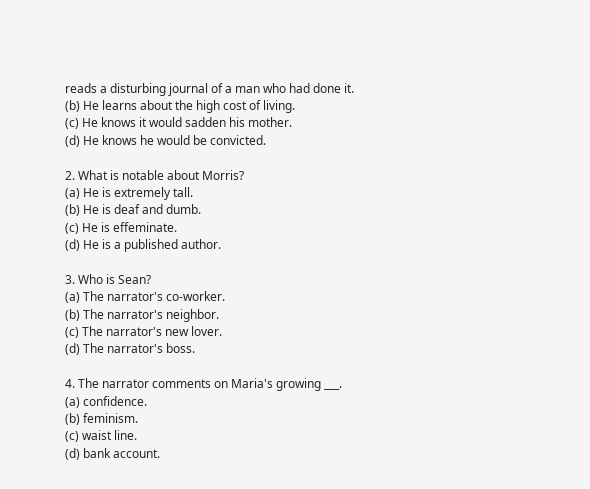reads a disturbing journal of a man who had done it.
(b) He learns about the high cost of living.
(c) He knows it would sadden his mother.
(d) He knows he would be convicted.

2. What is notable about Morris?
(a) He is extremely tall.
(b) He is deaf and dumb.
(c) He is effeminate.
(d) He is a published author.

3. Who is Sean?
(a) The narrator's co-worker.
(b) The narrator's neighbor.
(c) The narrator's new lover.
(d) The narrator's boss.

4. The narrator comments on Maria's growing ___.
(a) confidence.
(b) feminism.
(c) waist line.
(d) bank account.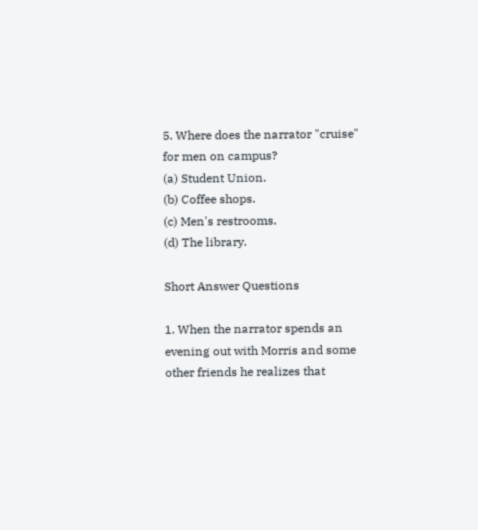5. Where does the narrator "cruise" for men on campus?
(a) Student Union.
(b) Coffee shops.
(c) Men's restrooms.
(d) The library.

Short Answer Questions

1. When the narrator spends an evening out with Morris and some other friends he realizes that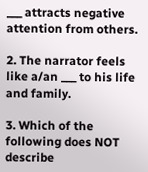___ attracts negative attention from others.

2. The narrator feels like a/an ___ to his life and family.

3. Which of the following does NOT describe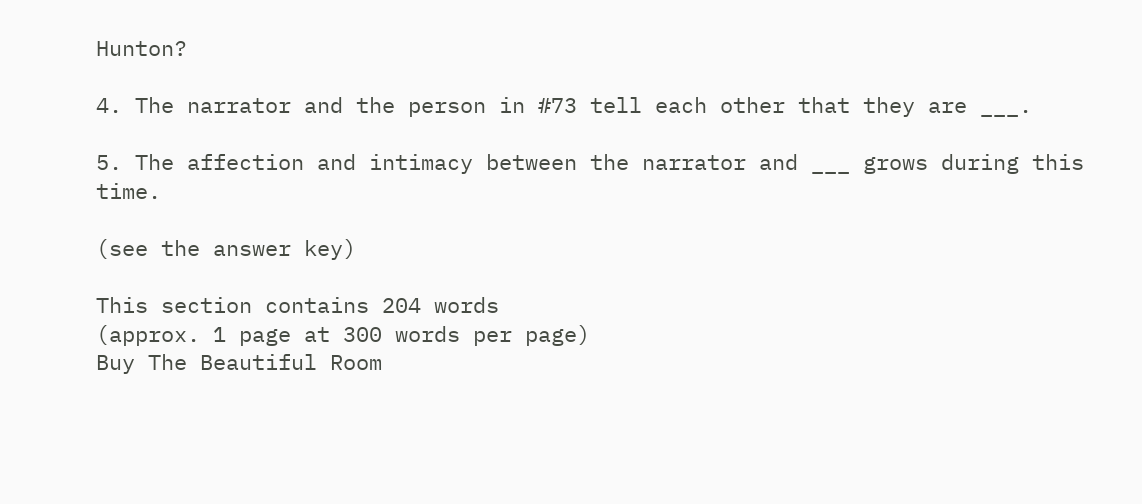Hunton?

4. The narrator and the person in #73 tell each other that they are ___.

5. The affection and intimacy between the narrator and ___ grows during this time.

(see the answer key)

This section contains 204 words
(approx. 1 page at 300 words per page)
Buy The Beautiful Room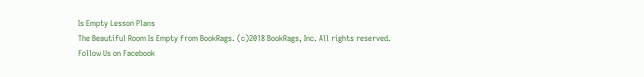Is Empty Lesson Plans
The Beautiful Room Is Empty from BookRags. (c)2018 BookRags, Inc. All rights reserved.
Follow Us on Facebook